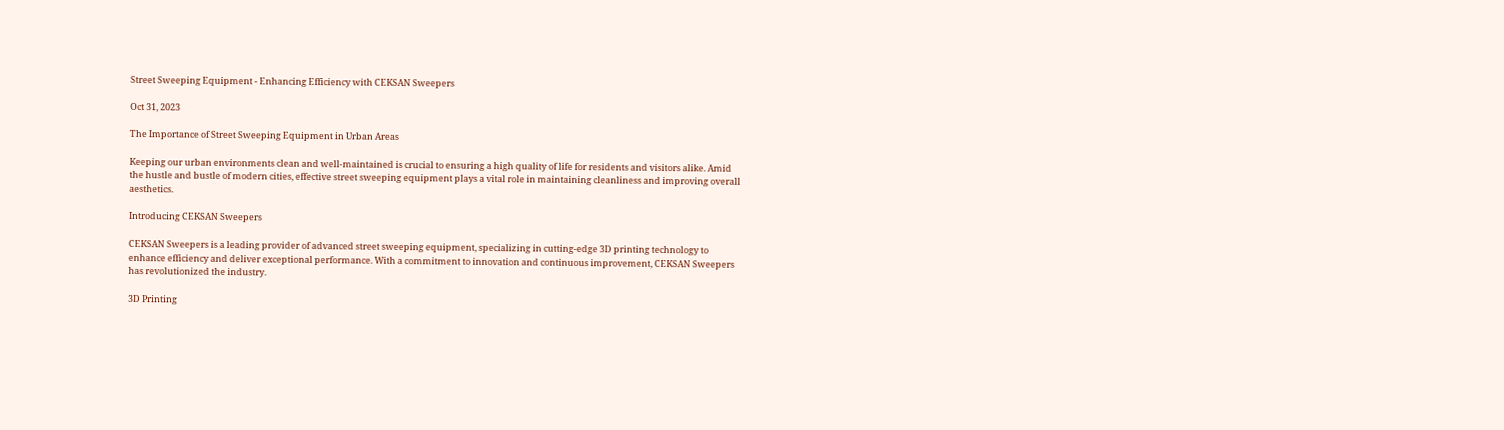Street Sweeping Equipment - Enhancing Efficiency with CEKSAN Sweepers

Oct 31, 2023

The Importance of Street Sweeping Equipment in Urban Areas

Keeping our urban environments clean and well-maintained is crucial to ensuring a high quality of life for residents and visitors alike. Amid the hustle and bustle of modern cities, effective street sweeping equipment plays a vital role in maintaining cleanliness and improving overall aesthetics.

Introducing CEKSAN Sweepers

CEKSAN Sweepers is a leading provider of advanced street sweeping equipment, specializing in cutting-edge 3D printing technology to enhance efficiency and deliver exceptional performance. With a commitment to innovation and continuous improvement, CEKSAN Sweepers has revolutionized the industry.

3D Printing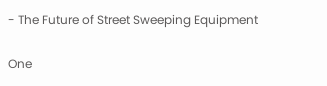- The Future of Street Sweeping Equipment

One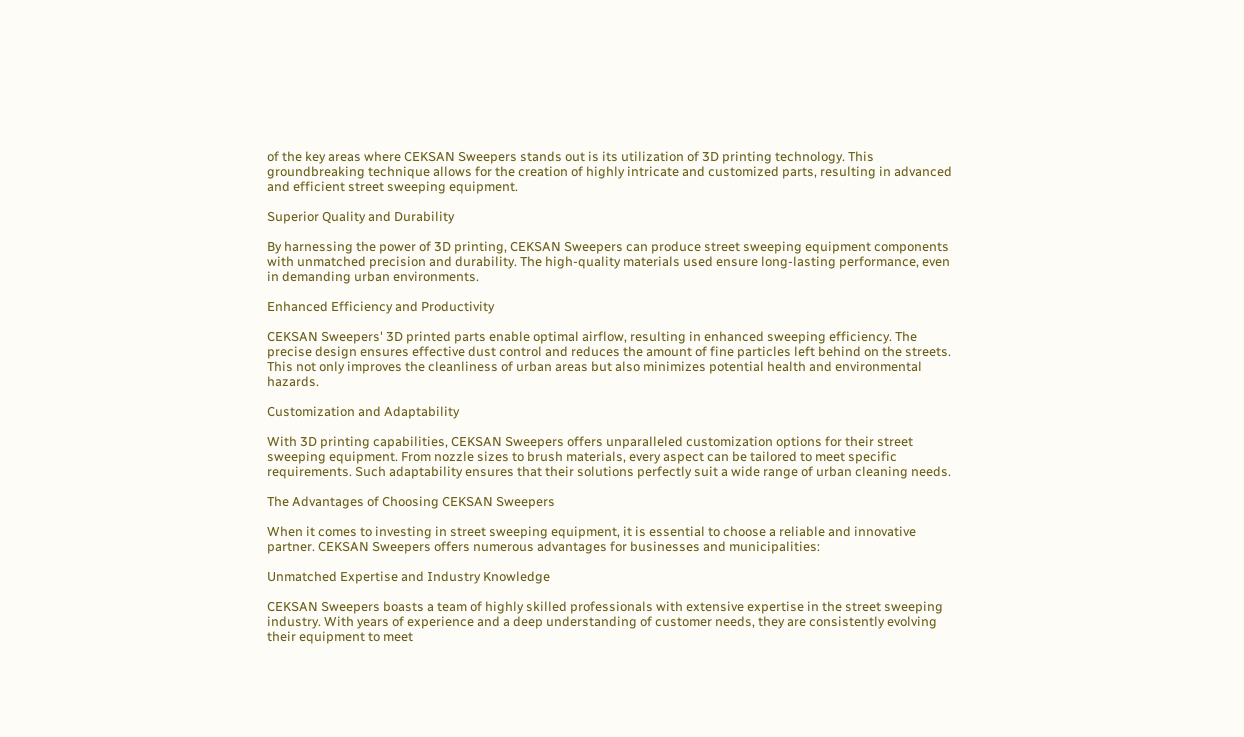of the key areas where CEKSAN Sweepers stands out is its utilization of 3D printing technology. This groundbreaking technique allows for the creation of highly intricate and customized parts, resulting in advanced and efficient street sweeping equipment.

Superior Quality and Durability

By harnessing the power of 3D printing, CEKSAN Sweepers can produce street sweeping equipment components with unmatched precision and durability. The high-quality materials used ensure long-lasting performance, even in demanding urban environments.

Enhanced Efficiency and Productivity

CEKSAN Sweepers' 3D printed parts enable optimal airflow, resulting in enhanced sweeping efficiency. The precise design ensures effective dust control and reduces the amount of fine particles left behind on the streets. This not only improves the cleanliness of urban areas but also minimizes potential health and environmental hazards.

Customization and Adaptability

With 3D printing capabilities, CEKSAN Sweepers offers unparalleled customization options for their street sweeping equipment. From nozzle sizes to brush materials, every aspect can be tailored to meet specific requirements. Such adaptability ensures that their solutions perfectly suit a wide range of urban cleaning needs.

The Advantages of Choosing CEKSAN Sweepers

When it comes to investing in street sweeping equipment, it is essential to choose a reliable and innovative partner. CEKSAN Sweepers offers numerous advantages for businesses and municipalities:

Unmatched Expertise and Industry Knowledge

CEKSAN Sweepers boasts a team of highly skilled professionals with extensive expertise in the street sweeping industry. With years of experience and a deep understanding of customer needs, they are consistently evolving their equipment to meet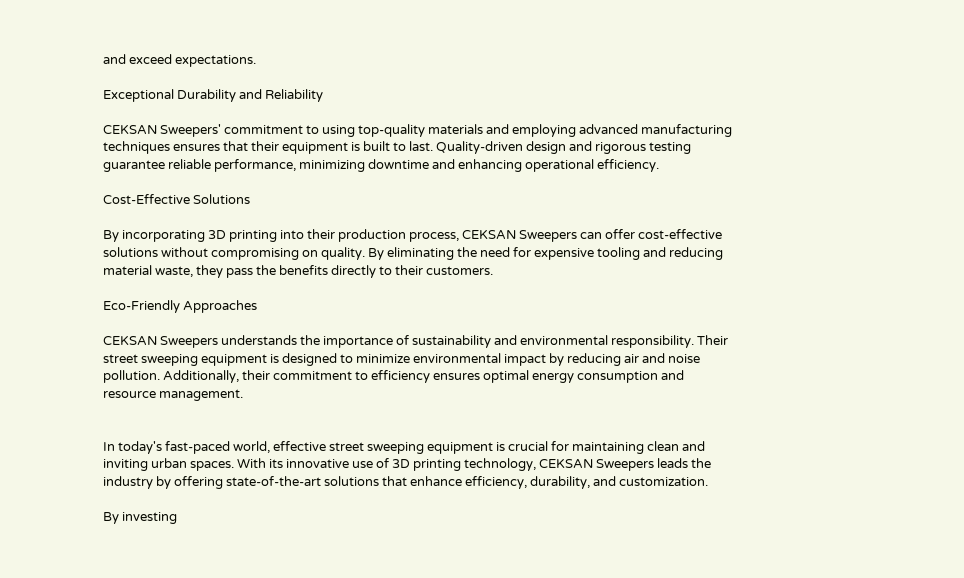and exceed expectations.

Exceptional Durability and Reliability

CEKSAN Sweepers' commitment to using top-quality materials and employing advanced manufacturing techniques ensures that their equipment is built to last. Quality-driven design and rigorous testing guarantee reliable performance, minimizing downtime and enhancing operational efficiency.

Cost-Effective Solutions

By incorporating 3D printing into their production process, CEKSAN Sweepers can offer cost-effective solutions without compromising on quality. By eliminating the need for expensive tooling and reducing material waste, they pass the benefits directly to their customers.

Eco-Friendly Approaches

CEKSAN Sweepers understands the importance of sustainability and environmental responsibility. Their street sweeping equipment is designed to minimize environmental impact by reducing air and noise pollution. Additionally, their commitment to efficiency ensures optimal energy consumption and resource management.


In today's fast-paced world, effective street sweeping equipment is crucial for maintaining clean and inviting urban spaces. With its innovative use of 3D printing technology, CEKSAN Sweepers leads the industry by offering state-of-the-art solutions that enhance efficiency, durability, and customization.

By investing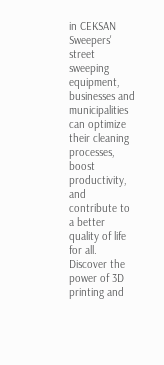in CEKSAN Sweepers' street sweeping equipment, businesses and municipalities can optimize their cleaning processes, boost productivity, and contribute to a better quality of life for all. Discover the power of 3D printing and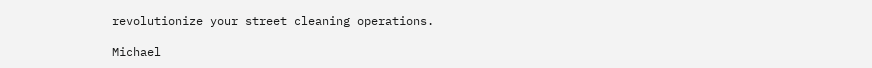revolutionize your street cleaning operations.

Michael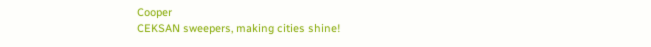Cooper
CEKSAN sweepers, making cities shine!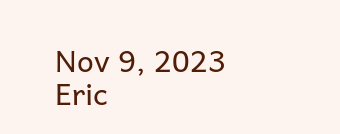Nov 9, 2023
Eric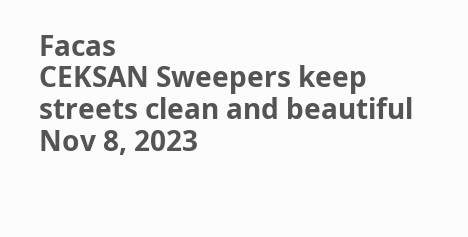Facas
CEKSAN Sweepers keep streets clean and beautiful
Nov 8, 2023